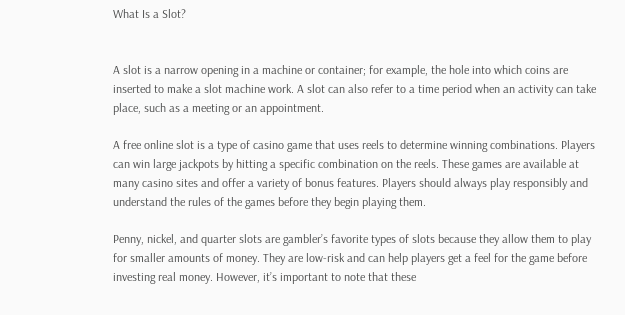What Is a Slot?


A slot is a narrow opening in a machine or container; for example, the hole into which coins are inserted to make a slot machine work. A slot can also refer to a time period when an activity can take place, such as a meeting or an appointment.

A free online slot is a type of casino game that uses reels to determine winning combinations. Players can win large jackpots by hitting a specific combination on the reels. These games are available at many casino sites and offer a variety of bonus features. Players should always play responsibly and understand the rules of the games before they begin playing them.

Penny, nickel, and quarter slots are gambler’s favorite types of slots because they allow them to play for smaller amounts of money. They are low-risk and can help players get a feel for the game before investing real money. However, it’s important to note that these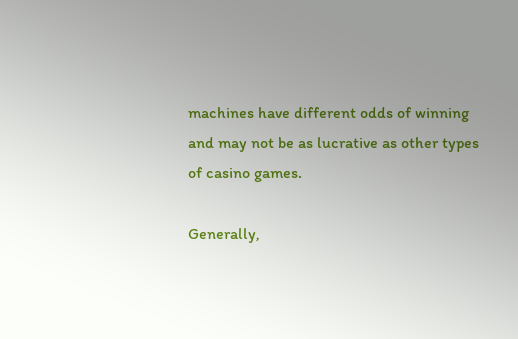machines have different odds of winning and may not be as lucrative as other types of casino games.

Generally,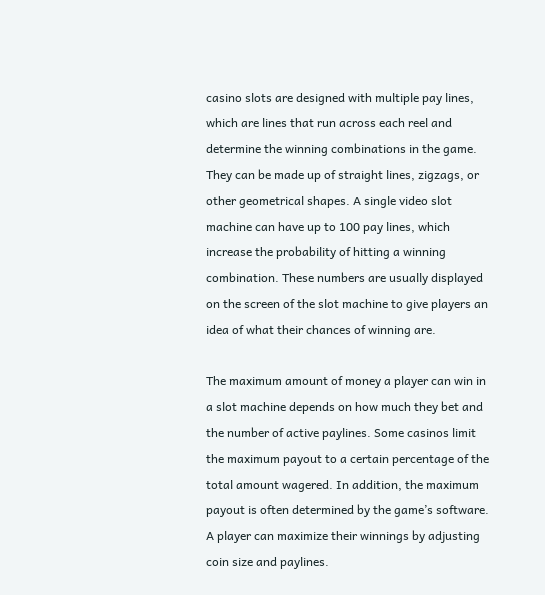casino slots are designed with multiple pay lines, which are lines that run across each reel and determine the winning combinations in the game. They can be made up of straight lines, zigzags, or other geometrical shapes. A single video slot machine can have up to 100 pay lines, which increase the probability of hitting a winning combination. These numbers are usually displayed on the screen of the slot machine to give players an idea of what their chances of winning are.

The maximum amount of money a player can win in a slot machine depends on how much they bet and the number of active paylines. Some casinos limit the maximum payout to a certain percentage of the total amount wagered. In addition, the maximum payout is often determined by the game’s software. A player can maximize their winnings by adjusting coin size and paylines.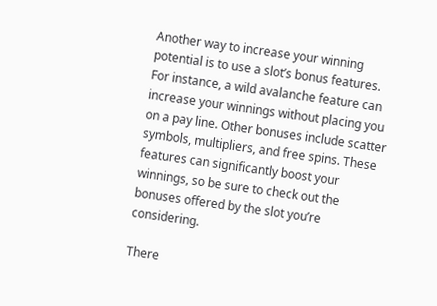Another way to increase your winning potential is to use a slot’s bonus features. For instance, a wild avalanche feature can increase your winnings without placing you on a pay line. Other bonuses include scatter symbols, multipliers, and free spins. These features can significantly boost your winnings, so be sure to check out the bonuses offered by the slot you’re considering.

There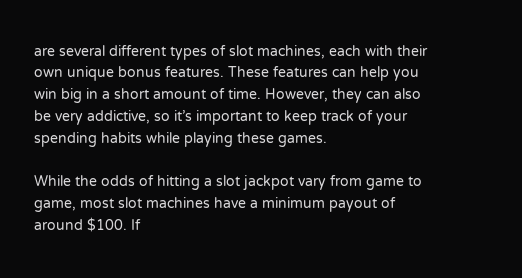are several different types of slot machines, each with their own unique bonus features. These features can help you win big in a short amount of time. However, they can also be very addictive, so it’s important to keep track of your spending habits while playing these games.

While the odds of hitting a slot jackpot vary from game to game, most slot machines have a minimum payout of around $100. If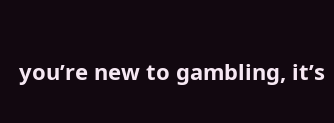you’re new to gambling, it’s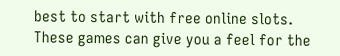best to start with free online slots. These games can give you a feel for the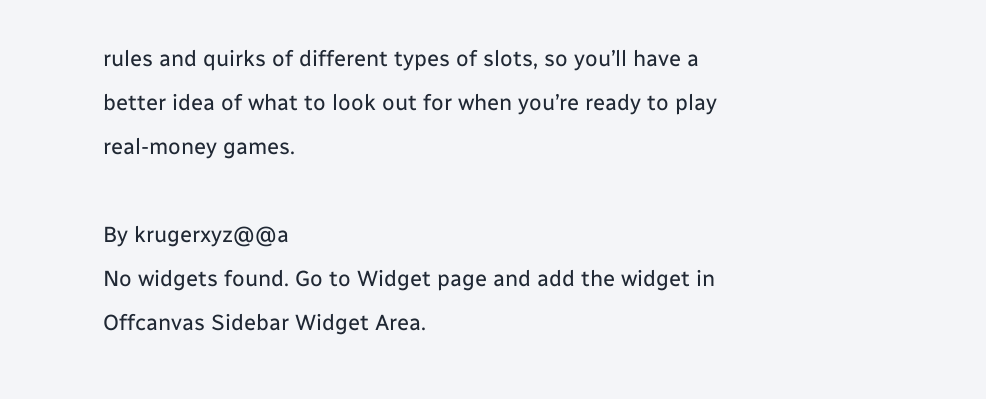rules and quirks of different types of slots, so you’ll have a better idea of what to look out for when you’re ready to play real-money games.

By krugerxyz@@a
No widgets found. Go to Widget page and add the widget in Offcanvas Sidebar Widget Area.